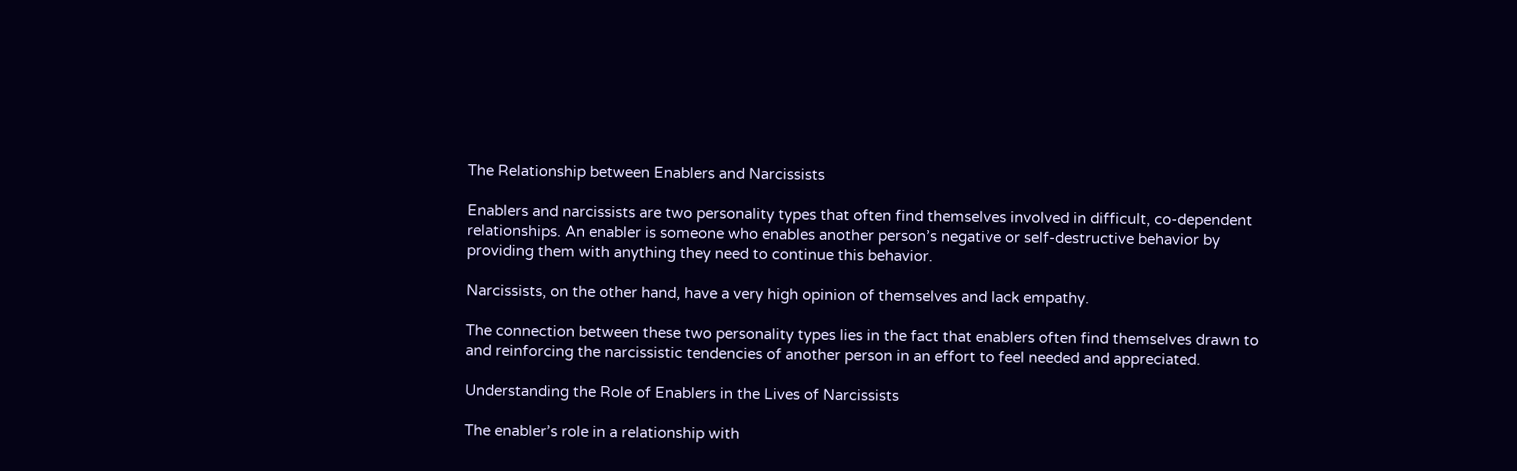The Relationship between Enablers and Narcissists

Enablers and narcissists are two personality types that often find themselves involved in difficult, co-dependent relationships. An enabler is someone who enables another person’s negative or self-destructive behavior by providing them with anything they need to continue this behavior.

Narcissists, on the other hand, have a very high opinion of themselves and lack empathy.

The connection between these two personality types lies in the fact that enablers often find themselves drawn to and reinforcing the narcissistic tendencies of another person in an effort to feel needed and appreciated.

Understanding the Role of Enablers in the Lives of Narcissists

The enabler’s role in a relationship with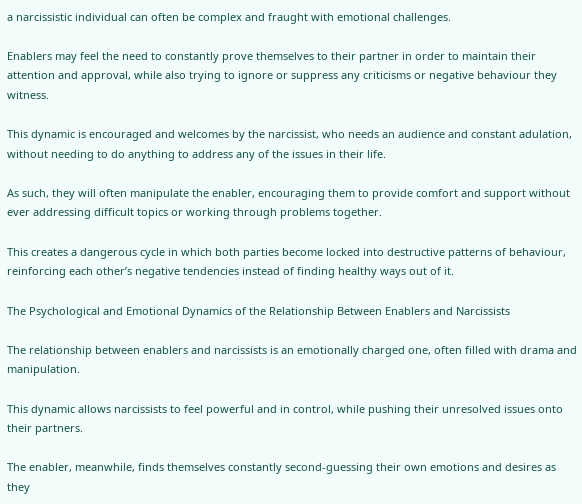a narcissistic individual can often be complex and fraught with emotional challenges.

Enablers may feel the need to constantly prove themselves to their partner in order to maintain their attention and approval, while also trying to ignore or suppress any criticisms or negative behaviour they witness.

This dynamic is encouraged and welcomes by the narcissist, who needs an audience and constant adulation, without needing to do anything to address any of the issues in their life.

As such, they will often manipulate the enabler, encouraging them to provide comfort and support without ever addressing difficult topics or working through problems together.

This creates a dangerous cycle in which both parties become locked into destructive patterns of behaviour, reinforcing each other’s negative tendencies instead of finding healthy ways out of it.

The Psychological and Emotional Dynamics of the Relationship Between Enablers and Narcissists

The relationship between enablers and narcissists is an emotionally charged one, often filled with drama and manipulation.

This dynamic allows narcissists to feel powerful and in control, while pushing their unresolved issues onto their partners.

The enabler, meanwhile, finds themselves constantly second-guessing their own emotions and desires as they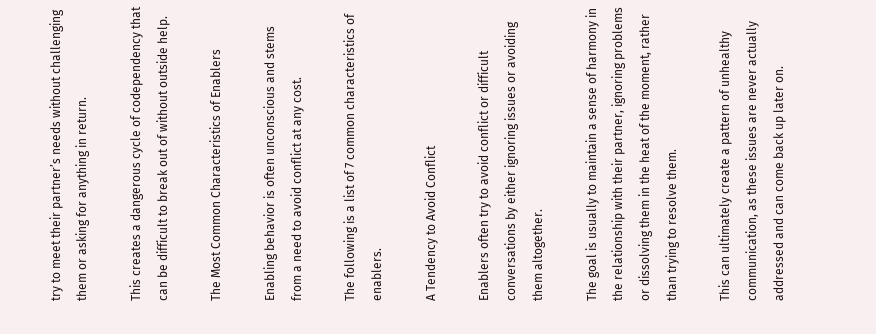try to meet their partner’s needs without challenging them or asking for anything in return.

This creates a dangerous cycle of codependency that can be difficult to break out of without outside help.

The Most Common Characteristics of Enablers

Enabling behavior is often unconscious and stems from a need to avoid conflict at any cost.

The following is a list of 7 common characteristics of enablers.

A Tendency to Avoid Conflict

Enablers often try to avoid conflict or difficult conversations by either ignoring issues or avoiding them altogether.

The goal is usually to maintain a sense of harmony in the relationship with their partner, ignoring problems or dissolving them in the heat of the moment, rather than trying to resolve them.

This can ultimately create a pattern of unhealthy communication, as these issues are never actually addressed and can come back up later on.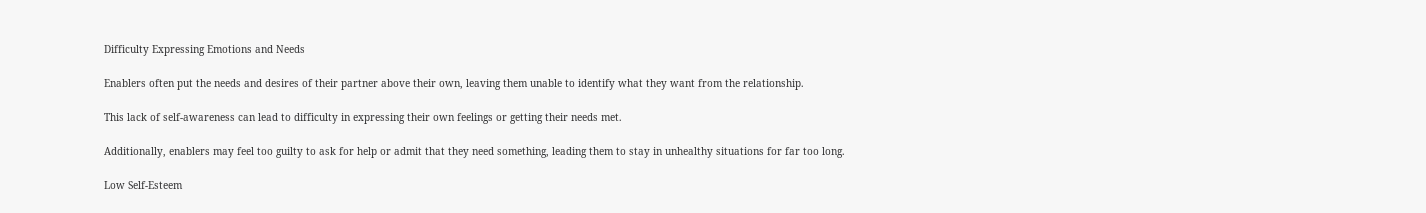Difficulty Expressing Emotions and Needs

Enablers often put the needs and desires of their partner above their own, leaving them unable to identify what they want from the relationship.

This lack of self-awareness can lead to difficulty in expressing their own feelings or getting their needs met.

Additionally, enablers may feel too guilty to ask for help or admit that they need something, leading them to stay in unhealthy situations for far too long.

Low Self-Esteem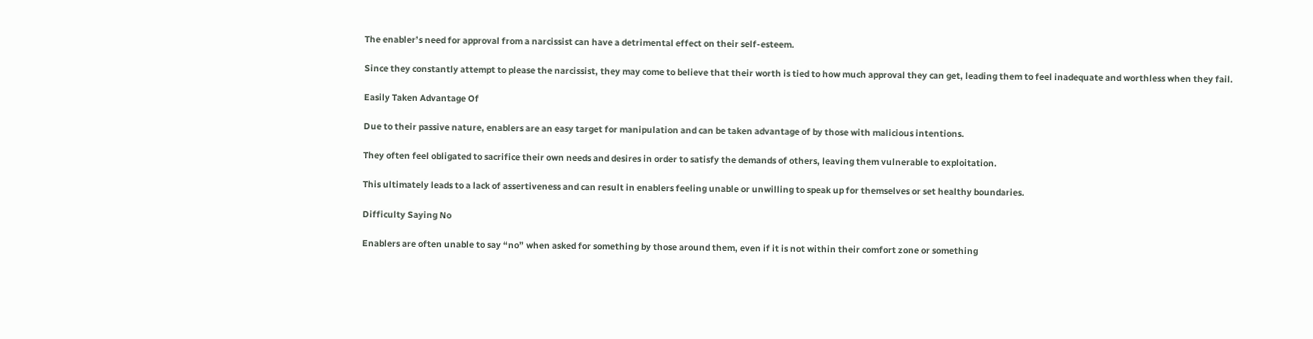The enabler’s need for approval from a narcissist can have a detrimental effect on their self-esteem.

Since they constantly attempt to please the narcissist, they may come to believe that their worth is tied to how much approval they can get, leading them to feel inadequate and worthless when they fail.

Easily Taken Advantage Of

Due to their passive nature, enablers are an easy target for manipulation and can be taken advantage of by those with malicious intentions.

They often feel obligated to sacrifice their own needs and desires in order to satisfy the demands of others, leaving them vulnerable to exploitation.

This ultimately leads to a lack of assertiveness and can result in enablers feeling unable or unwilling to speak up for themselves or set healthy boundaries.

Difficulty Saying No

Enablers are often unable to say “no” when asked for something by those around them, even if it is not within their comfort zone or something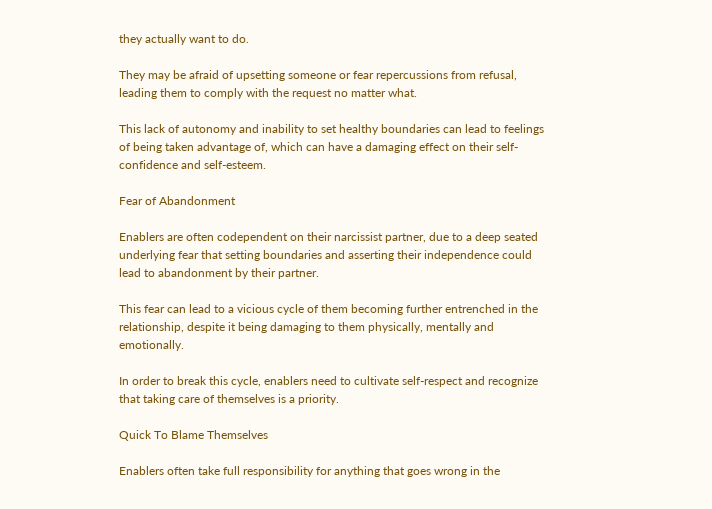they actually want to do.

They may be afraid of upsetting someone or fear repercussions from refusal, leading them to comply with the request no matter what.

This lack of autonomy and inability to set healthy boundaries can lead to feelings of being taken advantage of, which can have a damaging effect on their self-confidence and self-esteem.

Fear of Abandonment

Enablers are often codependent on their narcissist partner, due to a deep seated underlying fear that setting boundaries and asserting their independence could lead to abandonment by their partner.

This fear can lead to a vicious cycle of them becoming further entrenched in the relationship, despite it being damaging to them physically, mentally and emotionally.

In order to break this cycle, enablers need to cultivate self-respect and recognize that taking care of themselves is a priority.

Quick To Blame Themselves

Enablers often take full responsibility for anything that goes wrong in the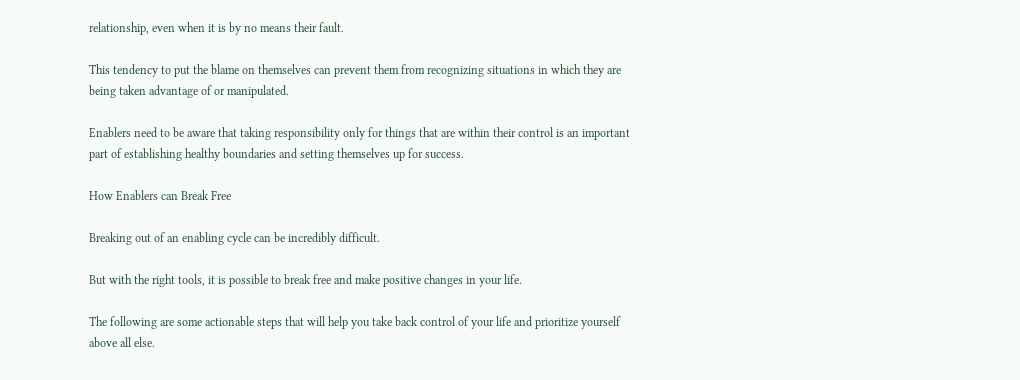relationship, even when it is by no means their fault.

This tendency to put the blame on themselves can prevent them from recognizing situations in which they are being taken advantage of or manipulated.

Enablers need to be aware that taking responsibility only for things that are within their control is an important part of establishing healthy boundaries and setting themselves up for success.

How Enablers can Break Free

Breaking out of an enabling cycle can be incredibly difficult.

But with the right tools, it is possible to break free and make positive changes in your life.

The following are some actionable steps that will help you take back control of your life and prioritize yourself above all else.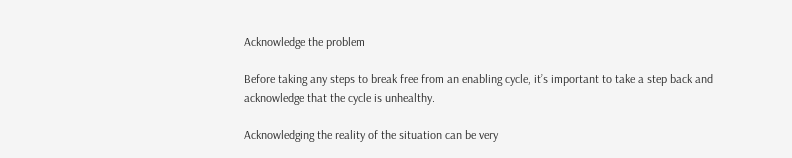Acknowledge the problem

Before taking any steps to break free from an enabling cycle, it’s important to take a step back and acknowledge that the cycle is unhealthy.

Acknowledging the reality of the situation can be very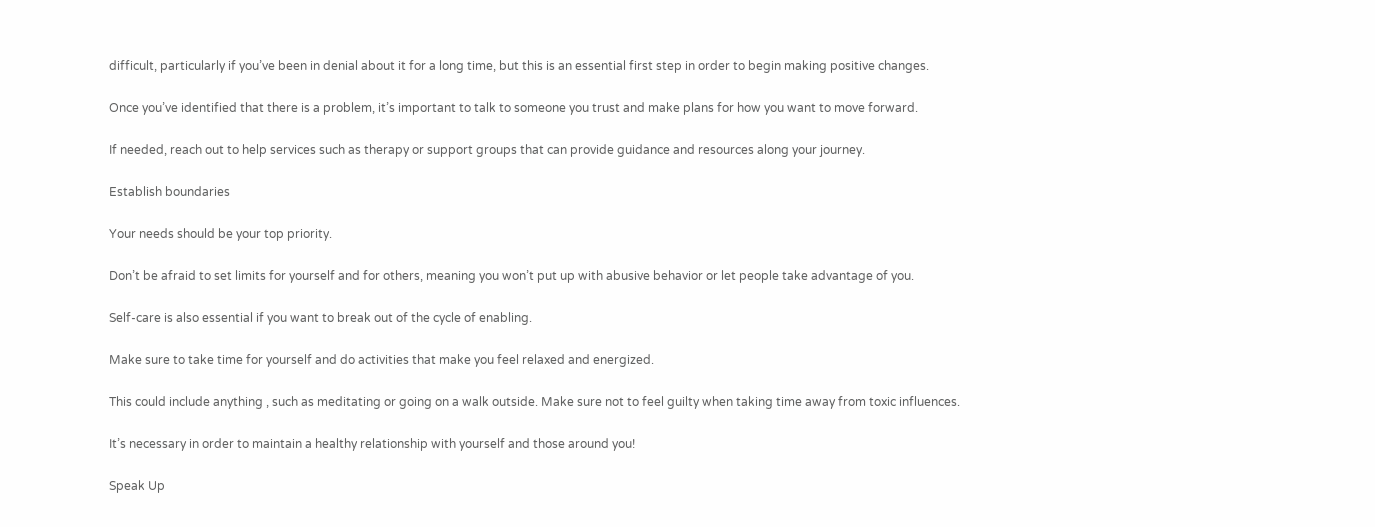difficult, particularly if you’ve been in denial about it for a long time, but this is an essential first step in order to begin making positive changes.

Once you’ve identified that there is a problem, it’s important to talk to someone you trust and make plans for how you want to move forward.

If needed, reach out to help services such as therapy or support groups that can provide guidance and resources along your journey.

Establish boundaries

Your needs should be your top priority.

Don’t be afraid to set limits for yourself and for others, meaning you won’t put up with abusive behavior or let people take advantage of you.

Self-care is also essential if you want to break out of the cycle of enabling.

Make sure to take time for yourself and do activities that make you feel relaxed and energized.

This could include anything , such as meditating or going on a walk outside. Make sure not to feel guilty when taking time away from toxic influences.

It’s necessary in order to maintain a healthy relationship with yourself and those around you!

Speak Up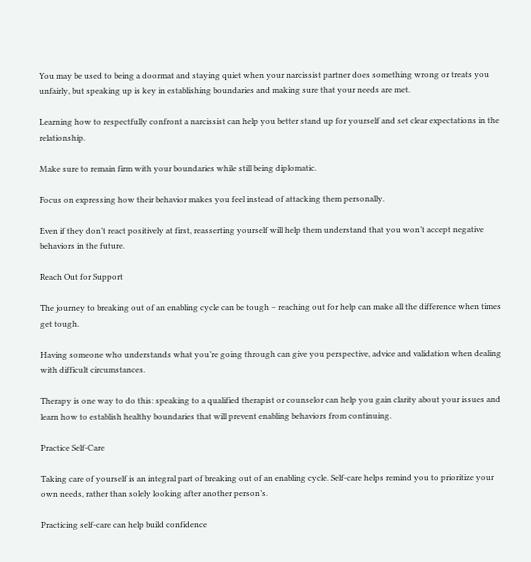You may be used to being a doormat and staying quiet when your narcissist partner does something wrong or treats you unfairly, but speaking up is key in establishing boundaries and making sure that your needs are met.

Learning how to respectfully confront a narcissist can help you better stand up for yourself and set clear expectations in the relationship.

Make sure to remain firm with your boundaries while still being diplomatic.

Focus on expressing how their behavior makes you feel instead of attacking them personally.

Even if they don’t react positively at first, reasserting yourself will help them understand that you won’t accept negative behaviors in the future.

Reach Out for Support

The journey to breaking out of an enabling cycle can be tough – reaching out for help can make all the difference when times get tough.

Having someone who understands what you’re going through can give you perspective, advice and validation when dealing with difficult circumstances.

Therapy is one way to do this: speaking to a qualified therapist or counselor can help you gain clarity about your issues and learn how to establish healthy boundaries that will prevent enabling behaviors from continuing.

Practice Self-Care

Taking care of yourself is an integral part of breaking out of an enabling cycle. Self-care helps remind you to prioritize your own needs, rather than solely looking after another person’s.

Practicing self-care can help build confidence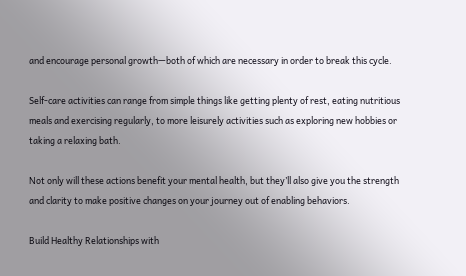and encourage personal growth—both of which are necessary in order to break this cycle.

Self-care activities can range from simple things like getting plenty of rest, eating nutritious meals and exercising regularly, to more leisurely activities such as exploring new hobbies or taking a relaxing bath.

Not only will these actions benefit your mental health, but they’ll also give you the strength and clarity to make positive changes on your journey out of enabling behaviors.

Build Healthy Relationships with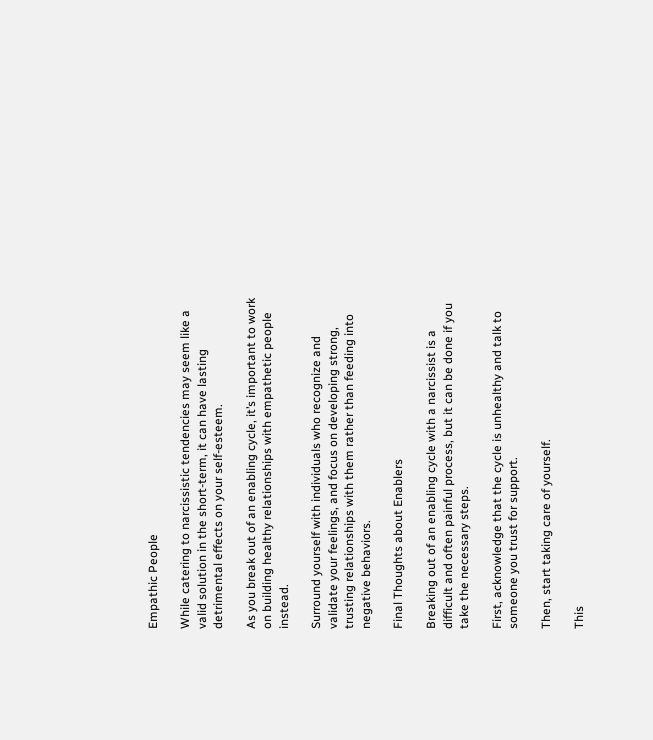Empathic People

While catering to narcissistic tendencies may seem like a valid solution in the short-term, it can have lasting detrimental effects on your self-esteem.

As you break out of an enabling cycle, it’s important to work on building healthy relationships with empathetic people instead.

Surround yourself with individuals who recognize and validate your feelings, and focus on developing strong, trusting relationships with them rather than feeding into negative behaviors.

Final Thoughts about Enablers

Breaking out of an enabling cycle with a narcissist is a difficult and often painful process, but it can be done if you take the necessary steps.

First, acknowledge that the cycle is unhealthy and talk to someone you trust for support.

Then, start taking care of yourself.

This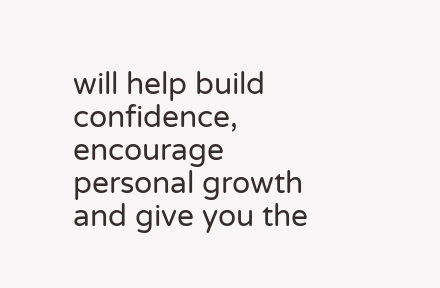will help build confidence, encourage personal growth and give you the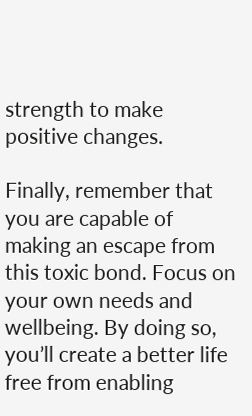strength to make positive changes.

Finally, remember that you are capable of making an escape from this toxic bond. Focus on your own needs and wellbeing. By doing so, you’ll create a better life free from enabling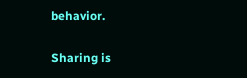behavior.

Sharing is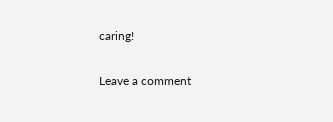caring!

Leave a comment